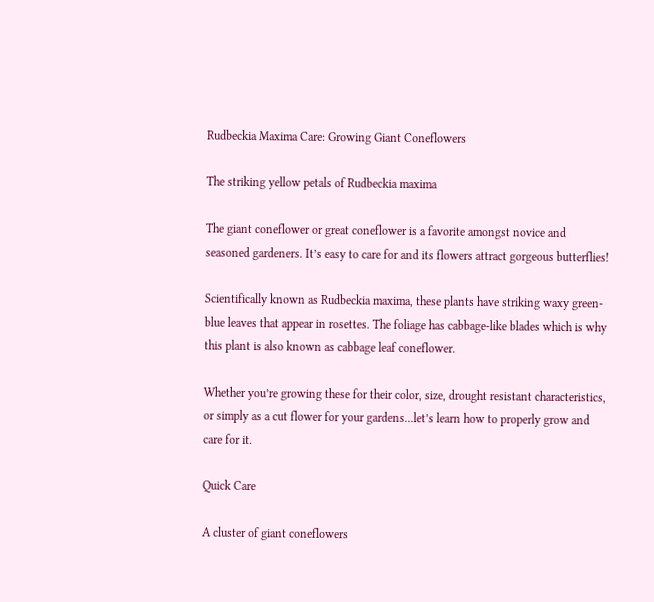Rudbeckia Maxima Care: Growing Giant Coneflowers

The striking yellow petals of Rudbeckia maxima

The giant coneflower or great coneflower is a favorite amongst novice and seasoned gardeners. It’s easy to care for and its flowers attract gorgeous butterflies!

Scientifically known as Rudbeckia maxima, these plants have striking waxy green-blue leaves that appear in rosettes. The foliage has cabbage-like blades which is why this plant is also known as cabbage leaf coneflower.

Whether you’re growing these for their color, size, drought resistant characteristics, or simply as a cut flower for your gardens…let’s learn how to properly grow and care for it.

Quick Care

A cluster of giant coneflowers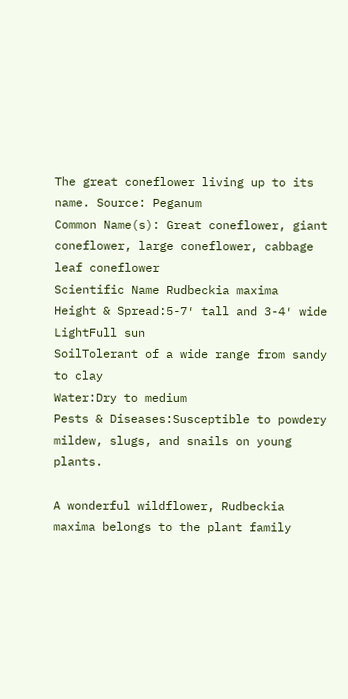The great coneflower living up to its name. Source: Peganum
Common Name(s): Great coneflower, giant coneflower, large coneflower, cabbage leaf coneflower
Scientific Name Rudbeckia maxima
Height & Spread:5-7′ tall and 3-4′ wide
LightFull sun
SoilTolerant of a wide range from sandy to clay
Water:Dry to medium
Pests & Diseases:Susceptible to powdery mildew, slugs, and snails on young plants.

A wonderful wildflower, Rudbeckia maxima belongs to the plant family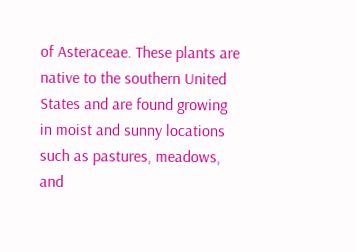of Asteraceae. These plants are native to the southern United States and are found growing in moist and sunny locations such as pastures, meadows, and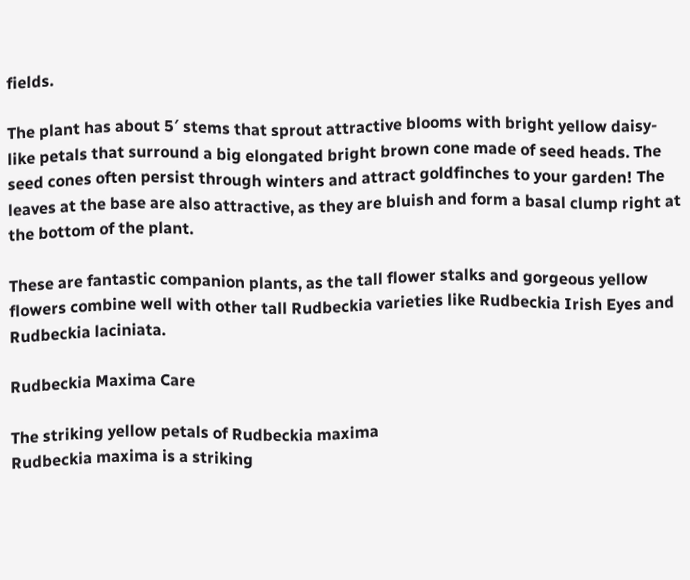fields.

The plant has about 5′ stems that sprout attractive blooms with bright yellow daisy-like petals that surround a big elongated bright brown cone made of seed heads. The seed cones often persist through winters and attract goldfinches to your garden! The leaves at the base are also attractive, as they are bluish and form a basal clump right at the bottom of the plant.

These are fantastic companion plants, as the tall flower stalks and gorgeous yellow flowers combine well with other tall Rudbeckia varieties like Rudbeckia Irish Eyes and Rudbeckia laciniata.

Rudbeckia Maxima Care

The striking yellow petals of Rudbeckia maxima
Rudbeckia maxima is a striking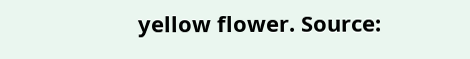yellow flower. Source: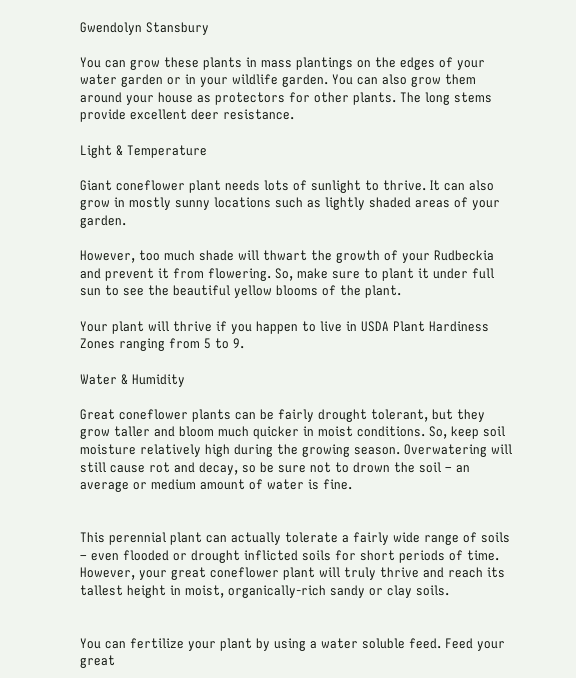Gwendolyn Stansbury

You can grow these plants in mass plantings on the edges of your water garden or in your wildlife garden. You can also grow them around your house as protectors for other plants. The long stems provide excellent deer resistance.

Light & Temperature

Giant coneflower plant needs lots of sunlight to thrive. It can also grow in mostly sunny locations such as lightly shaded areas of your garden.

However, too much shade will thwart the growth of your Rudbeckia and prevent it from flowering. So, make sure to plant it under full sun to see the beautiful yellow blooms of the plant.

Your plant will thrive if you happen to live in USDA Plant Hardiness Zones ranging from 5 to 9.

Water & Humidity

Great coneflower plants can be fairly drought tolerant, but they grow taller and bloom much quicker in moist conditions. So, keep soil moisture relatively high during the growing season. Overwatering will still cause rot and decay, so be sure not to drown the soil – an average or medium amount of water is fine.


This perennial plant can actually tolerate a fairly wide range of soils – even flooded or drought inflicted soils for short periods of time. However, your great coneflower plant will truly thrive and reach its tallest height in moist, organically-rich sandy or clay soils.


You can fertilize your plant by using a water soluble feed. Feed your great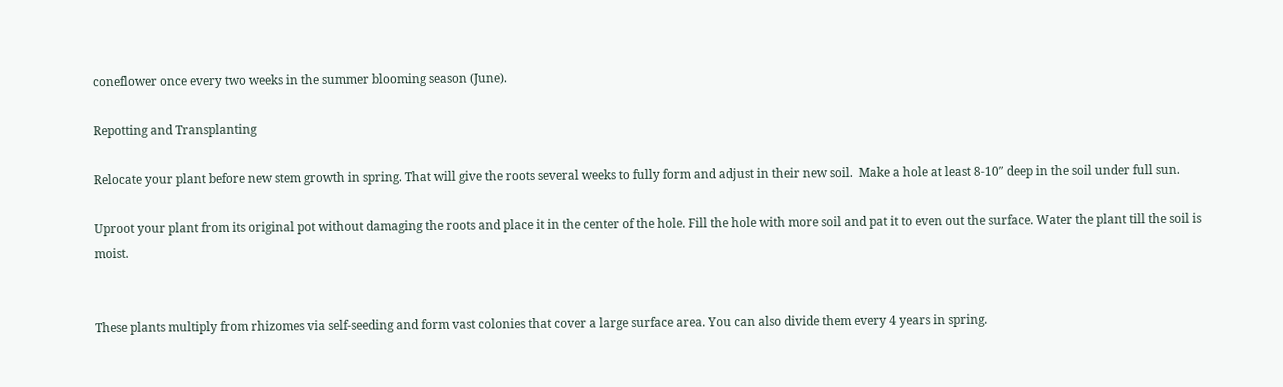coneflower once every two weeks in the summer blooming season (June).

Repotting and Transplanting

Relocate your plant before new stem growth in spring. That will give the roots several weeks to fully form and adjust in their new soil.  Make a hole at least 8-10″ deep in the soil under full sun.

Uproot your plant from its original pot without damaging the roots and place it in the center of the hole. Fill the hole with more soil and pat it to even out the surface. Water the plant till the soil is moist.


These plants multiply from rhizomes via self-seeding and form vast colonies that cover a large surface area. You can also divide them every 4 years in spring.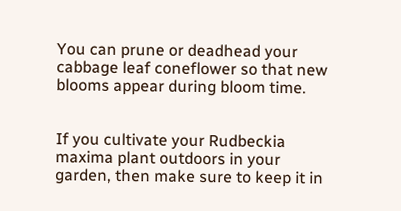You can prune or deadhead your cabbage leaf coneflower so that new blooms appear during bloom time.


If you cultivate your Rudbeckia maxima plant outdoors in your garden, then make sure to keep it in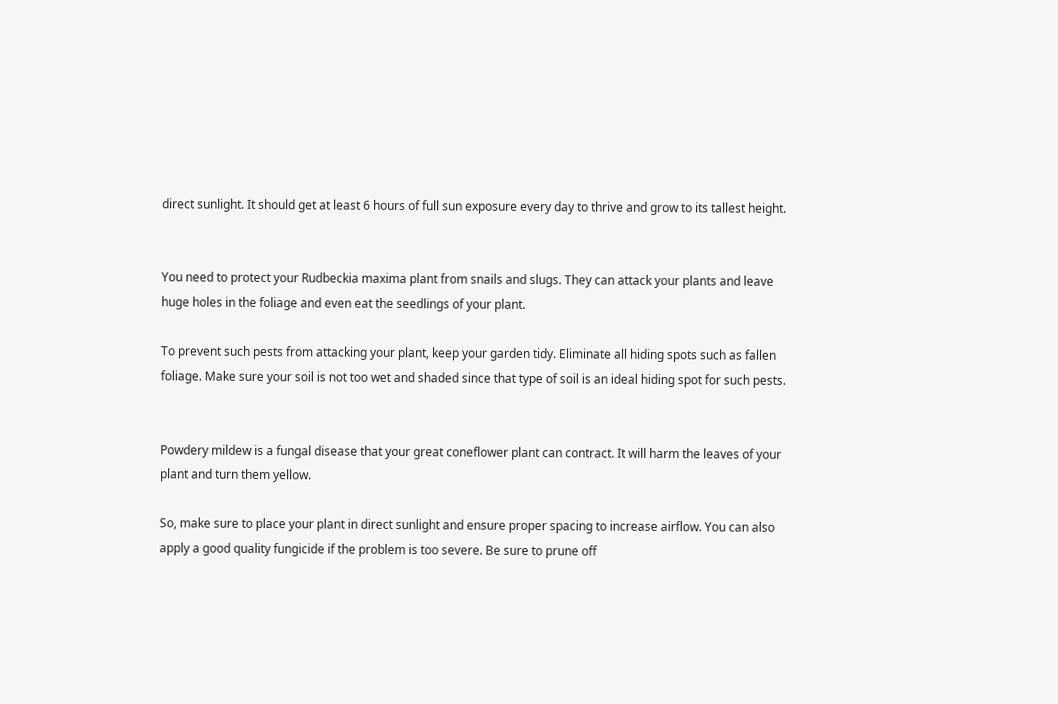direct sunlight. It should get at least 6 hours of full sun exposure every day to thrive and grow to its tallest height.


You need to protect your Rudbeckia maxima plant from snails and slugs. They can attack your plants and leave huge holes in the foliage and even eat the seedlings of your plant.

To prevent such pests from attacking your plant, keep your garden tidy. Eliminate all hiding spots such as fallen foliage. Make sure your soil is not too wet and shaded since that type of soil is an ideal hiding spot for such pests.


Powdery mildew is a fungal disease that your great coneflower plant can contract. It will harm the leaves of your plant and turn them yellow.

So, make sure to place your plant in direct sunlight and ensure proper spacing to increase airflow. You can also apply a good quality fungicide if the problem is too severe. Be sure to prune off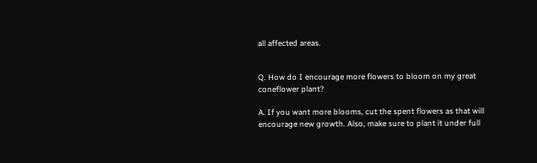all affected areas.


Q. How do I encourage more flowers to bloom on my great coneflower plant?

A. If you want more blooms, cut the spent flowers as that will encourage new growth. Also, make sure to plant it under full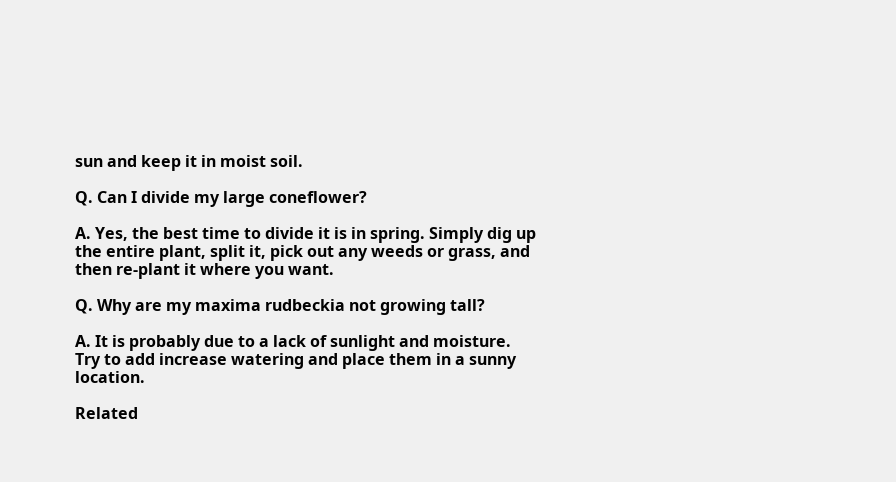sun and keep it in moist soil.

Q. Can I divide my large coneflower?

A. Yes, the best time to divide it is in spring. Simply dig up the entire plant, split it, pick out any weeds or grass, and then re-plant it where you want.

Q. Why are my maxima rudbeckia not growing tall?

A. It is probably due to a lack of sunlight and moisture. Try to add increase watering and place them in a sunny location.

Related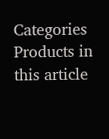Categories
Products in this article